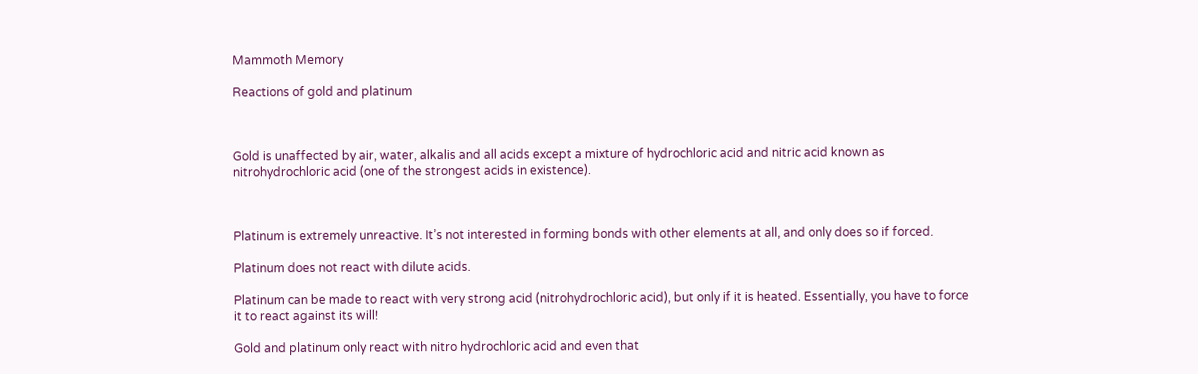Mammoth Memory

Reactions of gold and platinum



Gold is unaffected by air, water, alkalis and all acids except a mixture of hydrochloric acid and nitric acid known as nitrohydrochloric acid (one of the strongest acids in existence).



Platinum is extremely unreactive. It’s not interested in forming bonds with other elements at all, and only does so if forced.

Platinum does not react with dilute acids.

Platinum can be made to react with very strong acid (nitrohydrochloric acid), but only if it is heated. Essentially, you have to force it to react against its will!

Gold and platinum only react with nitro hydrochloric acid and even that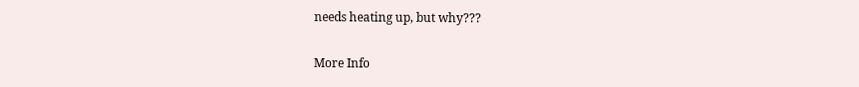needs heating up, but why???

More Info